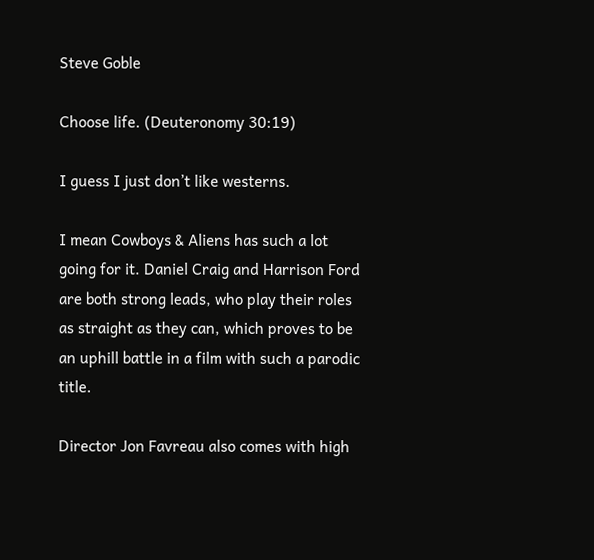Steve Goble

Choose life. (Deuteronomy 30:19)

I guess I just don’t like westerns.

I mean Cowboys & Aliens has such a lot going for it. Daniel Craig and Harrison Ford are both strong leads, who play their roles as straight as they can, which proves to be an uphill battle in a film with such a parodic title.

Director Jon Favreau also comes with high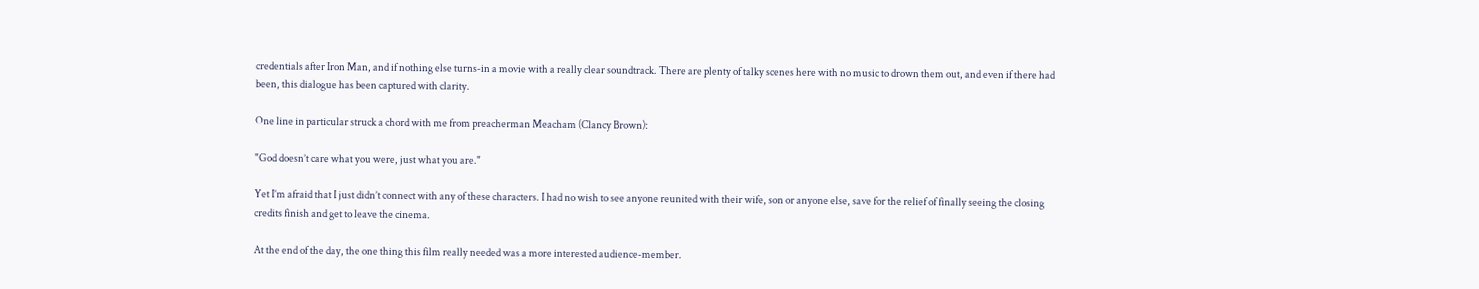credentials after Iron Man, and if nothing else turns-in a movie with a really clear soundtrack. There are plenty of talky scenes here with no music to drown them out, and even if there had been, this dialogue has been captured with clarity.

One line in particular struck a chord with me from preacherman Meacham (Clancy Brown):

"God doesn’t care what you were, just what you are."

Yet I’m afraid that I just didn’t connect with any of these characters. I had no wish to see anyone reunited with their wife, son or anyone else, save for the relief of finally seeing the closing credits finish and get to leave the cinema.

At the end of the day, the one thing this film really needed was a more interested audience-member.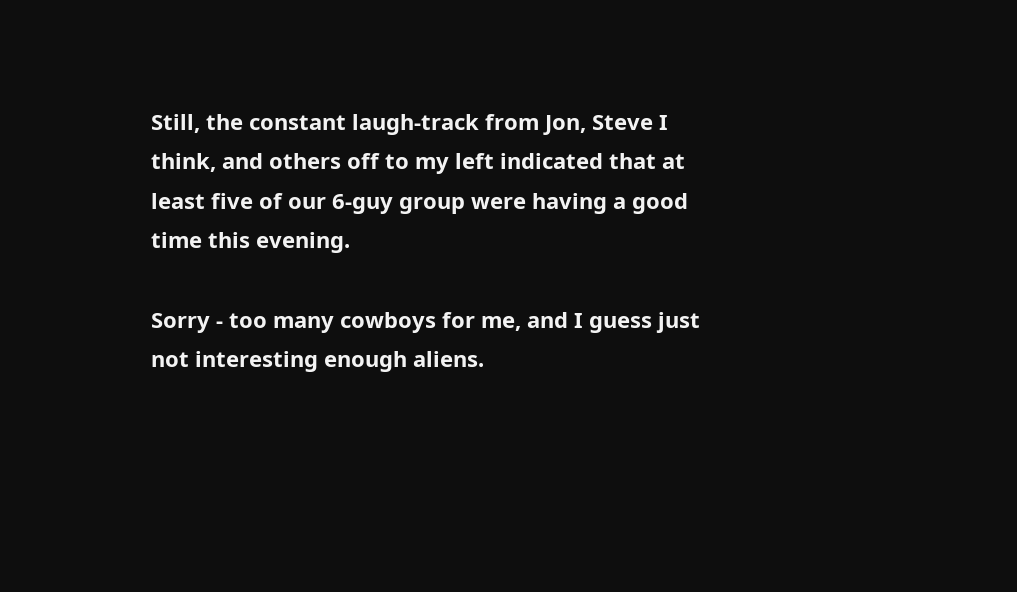Still, the constant laugh-track from Jon, Steve I think, and others off to my left indicated that at least five of our 6-guy group were having a good time this evening.

Sorry - too many cowboys for me, and I guess just not interesting enough aliens.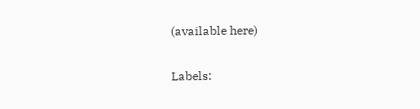(available here)

Labels: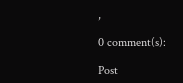,

0 comment(s):

Post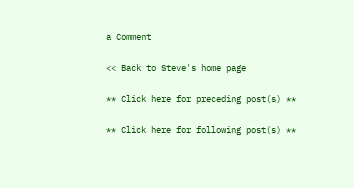a Comment

<< Back to Steve's home page

** Click here for preceding post(s) **

** Click here for following post(s) **